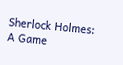Sherlock Holmes: A Game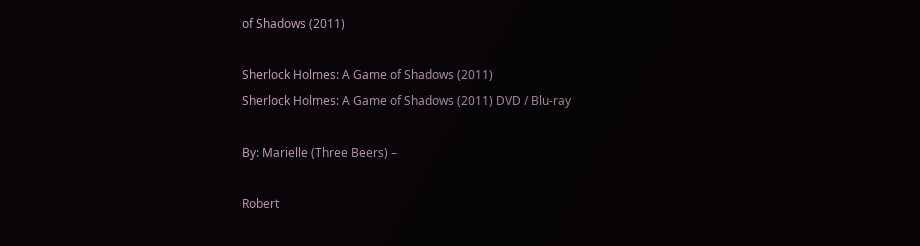of Shadows (2011)

Sherlock Holmes: A Game of Shadows (2011)
Sherlock Holmes: A Game of Shadows (2011) DVD / Blu-ray

By: Marielle (Three Beers) –

Robert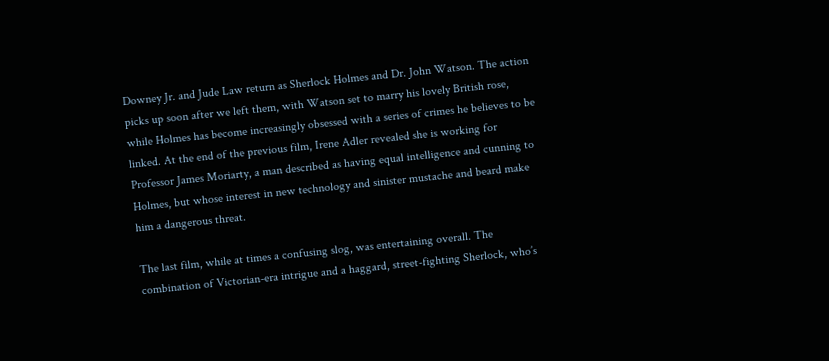Downey Jr. and Jude Law return as Sherlock Holmes and Dr. John Watson. The action picks up soon after we left them, with Watson set to marry his lovely British rose, while Holmes has become increasingly obsessed with a series of crimes he believes to be linked. At the end of the previous film, Irene Adler revealed she is working for Professor James Moriarty, a man described as having equal intelligence and cunning to Holmes, but whose interest in new technology and sinister mustache and beard make him a dangerous threat.

The last film, while at times a confusing slog, was entertaining overall. The combination of Victorian-era intrigue and a haggard, street-fighting Sherlock, who’s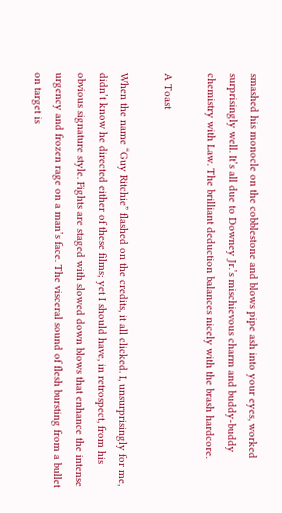smashed his monocle on the cobblestone and blows pipe ash into your eyes, worked surprisingly well. It’s all due to Downey Jr.’s mischievous charm and buddy-buddy chemistry with Law. The brilliant deduction balances nicely with the brash hardcore.

A Toast

When the name “Guy Ritchie” flashed on the credits, it all clicked. I, unsurprisingly for me, didn’t know he directed either of these films; yet I should have, in retrospect, from his obvious signature style. Fights are staged with slowed down blows that enhance the intense urgency and frozen rage on a man’s face. The visceral sound of flesh bursting from a bullet on target is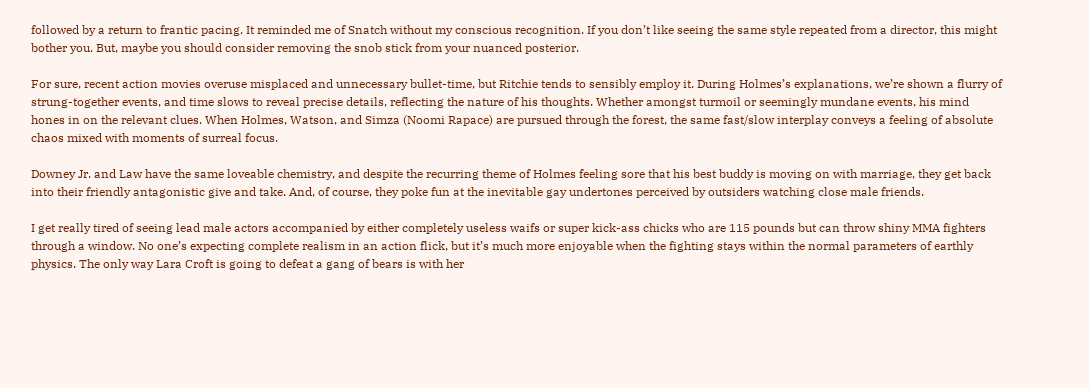followed by a return to frantic pacing. It reminded me of Snatch without my conscious recognition. If you don’t like seeing the same style repeated from a director, this might bother you. But, maybe you should consider removing the snob stick from your nuanced posterior.

For sure, recent action movies overuse misplaced and unnecessary bullet-time, but Ritchie tends to sensibly employ it. During Holmes’s explanations, we’re shown a flurry of strung-together events, and time slows to reveal precise details, reflecting the nature of his thoughts. Whether amongst turmoil or seemingly mundane events, his mind hones in on the relevant clues. When Holmes, Watson, and Simza (Noomi Rapace) are pursued through the forest, the same fast/slow interplay conveys a feeling of absolute chaos mixed with moments of surreal focus.

Downey Jr. and Law have the same loveable chemistry, and despite the recurring theme of Holmes feeling sore that his best buddy is moving on with marriage, they get back into their friendly antagonistic give and take. And, of course, they poke fun at the inevitable gay undertones perceived by outsiders watching close male friends.

I get really tired of seeing lead male actors accompanied by either completely useless waifs or super kick-ass chicks who are 115 pounds but can throw shiny MMA fighters through a window. No one’s expecting complete realism in an action flick, but it’s much more enjoyable when the fighting stays within the normal parameters of earthly physics. The only way Lara Croft is going to defeat a gang of bears is with her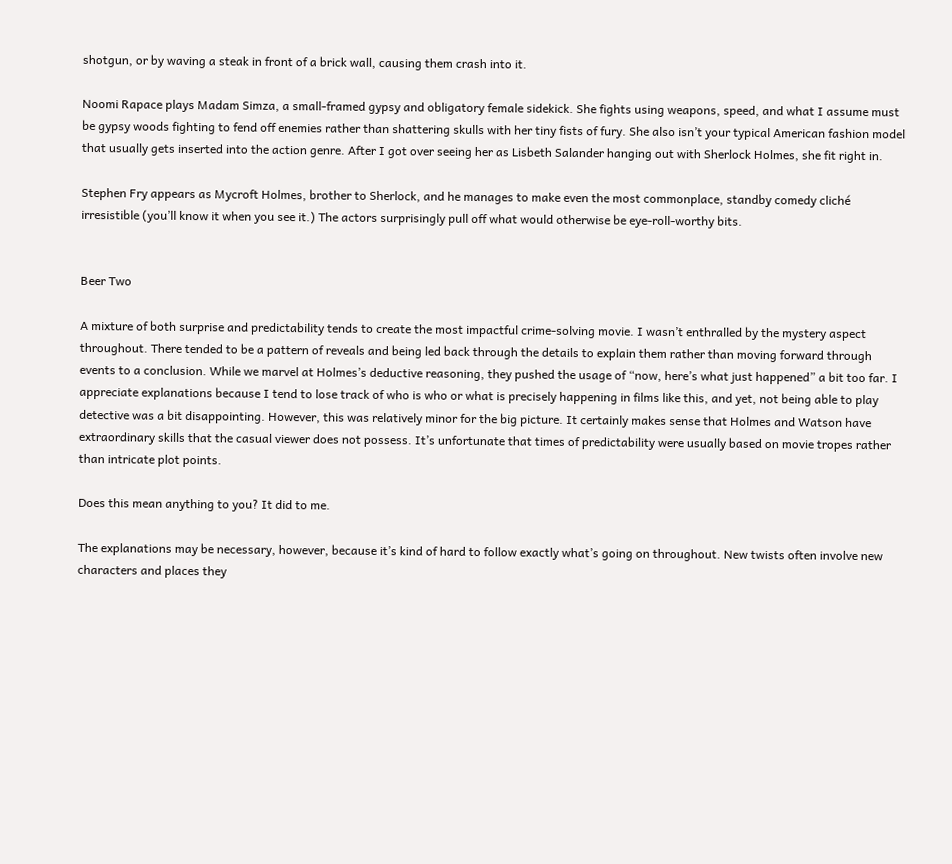shotgun, or by waving a steak in front of a brick wall, causing them crash into it.

Noomi Rapace plays Madam Simza, a small-framed gypsy and obligatory female sidekick. She fights using weapons, speed, and what I assume must be gypsy woods fighting to fend off enemies rather than shattering skulls with her tiny fists of fury. She also isn’t your typical American fashion model that usually gets inserted into the action genre. After I got over seeing her as Lisbeth Salander hanging out with Sherlock Holmes, she fit right in.

Stephen Fry appears as Mycroft Holmes, brother to Sherlock, and he manages to make even the most commonplace, standby comedy cliché irresistible (you’ll know it when you see it.) The actors surprisingly pull off what would otherwise be eye-roll-worthy bits.


Beer Two

A mixture of both surprise and predictability tends to create the most impactful crime-solving movie. I wasn’t enthralled by the mystery aspect throughout. There tended to be a pattern of reveals and being led back through the details to explain them rather than moving forward through events to a conclusion. While we marvel at Holmes’s deductive reasoning, they pushed the usage of “now, here’s what just happened” a bit too far. I appreciate explanations because I tend to lose track of who is who or what is precisely happening in films like this, and yet, not being able to play detective was a bit disappointing. However, this was relatively minor for the big picture. It certainly makes sense that Holmes and Watson have extraordinary skills that the casual viewer does not possess. It’s unfortunate that times of predictability were usually based on movie tropes rather than intricate plot points.

Does this mean anything to you? It did to me.

The explanations may be necessary, however, because it’s kind of hard to follow exactly what’s going on throughout. New twists often involve new characters and places they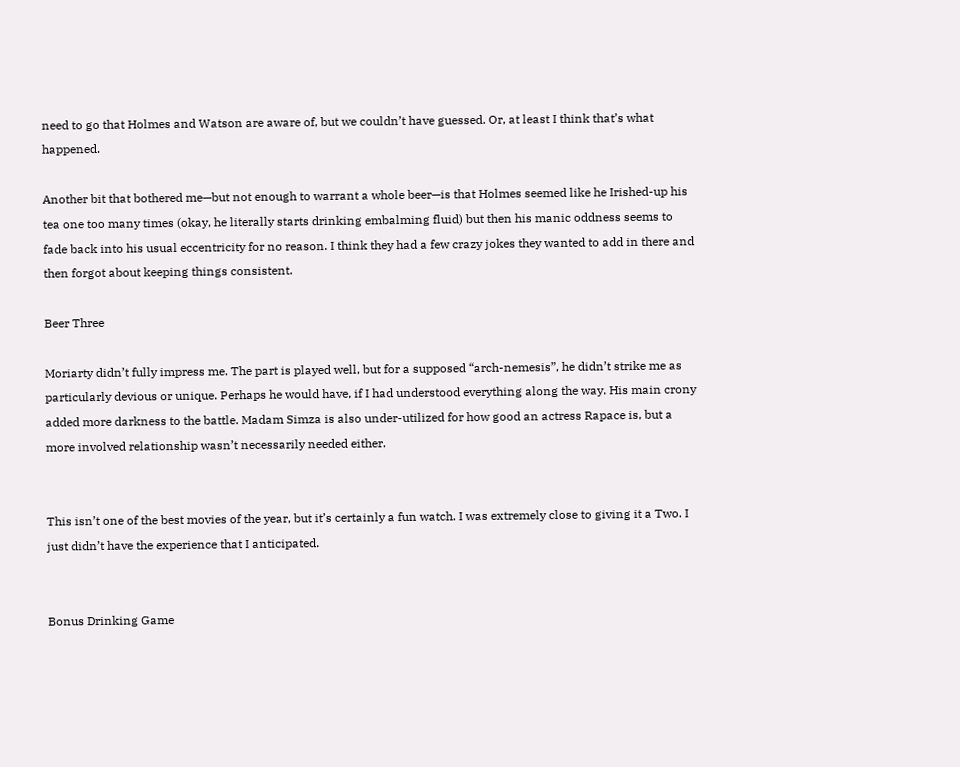need to go that Holmes and Watson are aware of, but we couldn’t have guessed. Or, at least I think that’s what happened.

Another bit that bothered me—but not enough to warrant a whole beer—is that Holmes seemed like he Irished-up his tea one too many times (okay, he literally starts drinking embalming fluid) but then his manic oddness seems to fade back into his usual eccentricity for no reason. I think they had a few crazy jokes they wanted to add in there and then forgot about keeping things consistent.

Beer Three

Moriarty didn’t fully impress me. The part is played well, but for a supposed “arch-nemesis”, he didn’t strike me as particularly devious or unique. Perhaps he would have, if I had understood everything along the way. His main crony added more darkness to the battle. Madam Simza is also under-utilized for how good an actress Rapace is, but a more involved relationship wasn’t necessarily needed either.


This isn’t one of the best movies of the year, but it’s certainly a fun watch. I was extremely close to giving it a Two. I just didn’t have the experience that I anticipated.


Bonus Drinking Game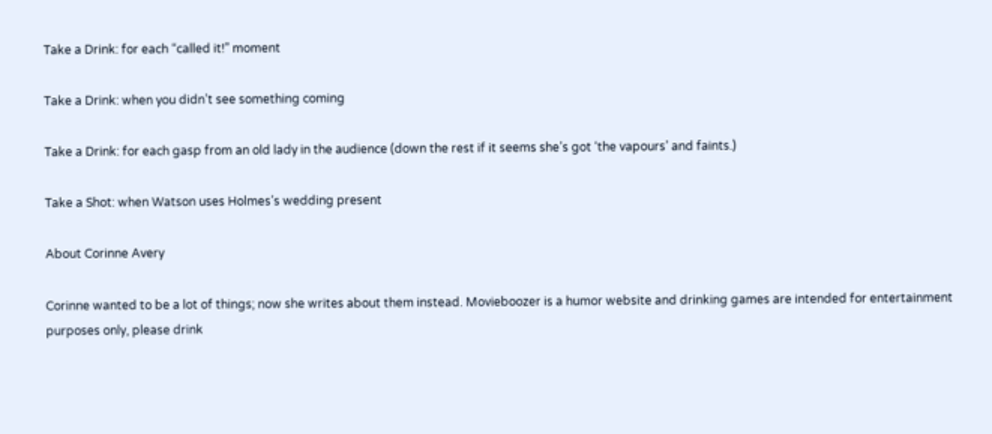Take a Drink: for each “called it!” moment

Take a Drink: when you didn’t see something coming

Take a Drink: for each gasp from an old lady in the audience (down the rest if it seems she’s got ‘the vapours’ and faints.)

Take a Shot: when Watson uses Holmes’s wedding present

About Corinne Avery

Corinne wanted to be a lot of things; now she writes about them instead. Movieboozer is a humor website and drinking games are intended for entertainment purposes only, please drink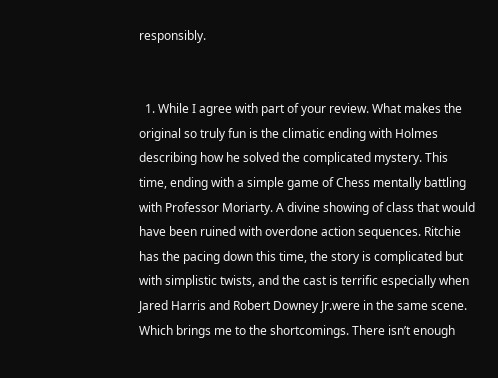responsibly.


  1. While I agree with part of your review. What makes the original so truly fun is the climatic ending with Holmes describing how he solved the complicated mystery. This time, ending with a simple game of Chess mentally battling with Professor Moriarty. A divine showing of class that would have been ruined with overdone action sequences. Ritchie has the pacing down this time, the story is complicated but with simplistic twists, and the cast is terrific especially when Jared Harris and Robert Downey Jr.were in the same scene. Which brings me to the shortcomings. There isn’t enough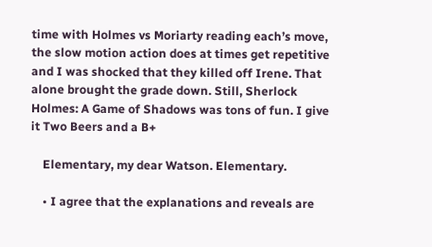time with Holmes vs Moriarty reading each’s move, the slow motion action does at times get repetitive and I was shocked that they killed off Irene. That alone brought the grade down. Still, Sherlock Holmes: A Game of Shadows was tons of fun. I give it Two Beers and a B+

    Elementary, my dear Watson. Elementary.

    • I agree that the explanations and reveals are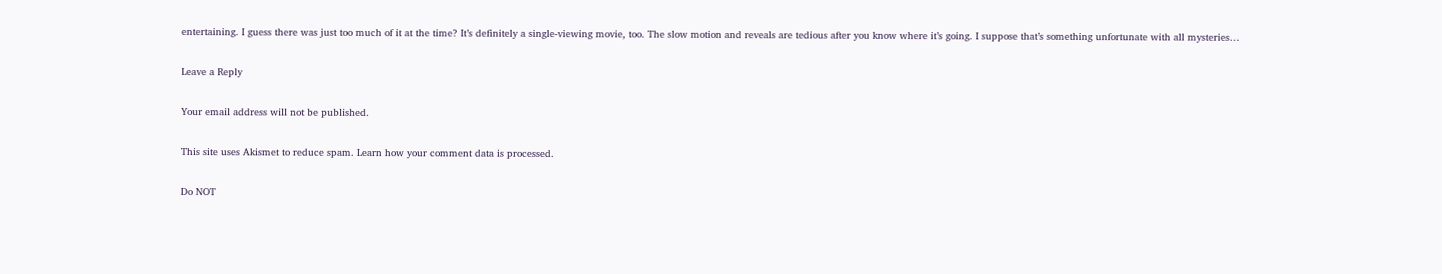entertaining. I guess there was just too much of it at the time? It’s definitely a single-viewing movie, too. The slow motion and reveals are tedious after you know where it’s going. I suppose that’s something unfortunate with all mysteries…

Leave a Reply

Your email address will not be published.

This site uses Akismet to reduce spam. Learn how your comment data is processed.

Do NOT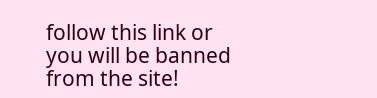follow this link or you will be banned from the site!